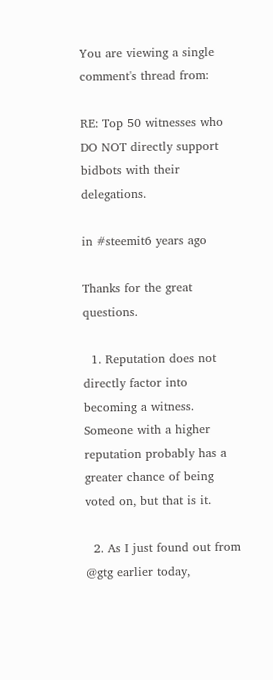You are viewing a single comment's thread from:

RE: Top 50 witnesses who DO NOT directly support bidbots with their delegations.

in #steemit6 years ago

Thanks for the great questions.

  1. Reputation does not directly factor into becoming a witness. Someone with a higher reputation probably has a greater chance of being voted on, but that is it.

  2. As I just found out from @gtg earlier today,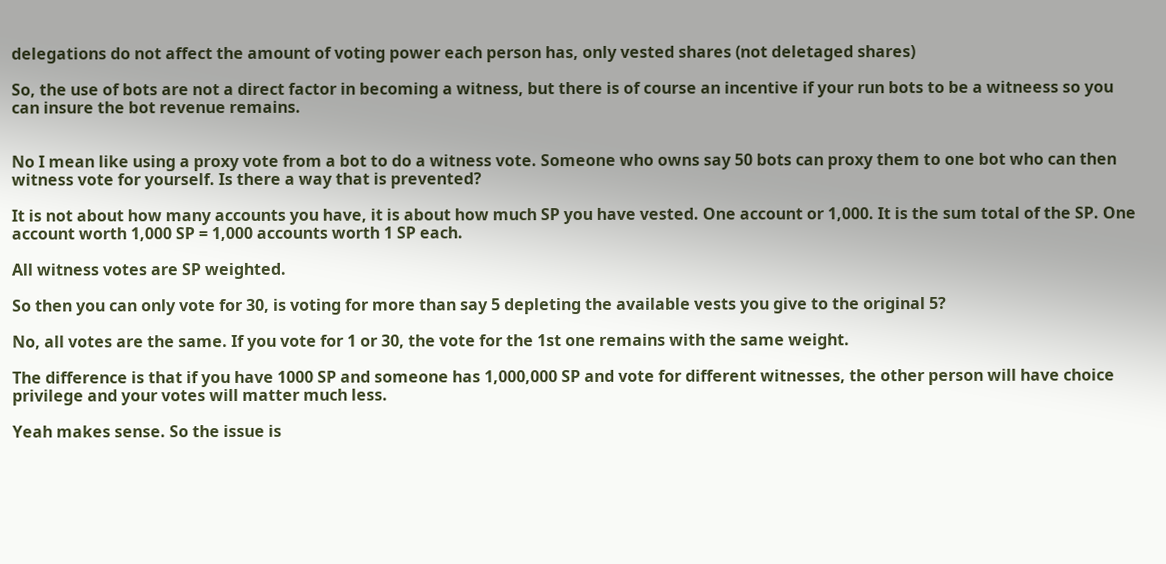delegations do not affect the amount of voting power each person has, only vested shares (not deletaged shares)

So, the use of bots are not a direct factor in becoming a witness, but there is of course an incentive if your run bots to be a witneess so you can insure the bot revenue remains.


No I mean like using a proxy vote from a bot to do a witness vote. Someone who owns say 50 bots can proxy them to one bot who can then witness vote for yourself. Is there a way that is prevented?

It is not about how many accounts you have, it is about how much SP you have vested. One account or 1,000. It is the sum total of the SP. One account worth 1,000 SP = 1,000 accounts worth 1 SP each.

All witness votes are SP weighted.

So then you can only vote for 30, is voting for more than say 5 depleting the available vests you give to the original 5?

No, all votes are the same. If you vote for 1 or 30, the vote for the 1st one remains with the same weight.

The difference is that if you have 1000 SP and someone has 1,000,000 SP and vote for different witnesses, the other person will have choice privilege and your votes will matter much less.

Yeah makes sense. So the issue is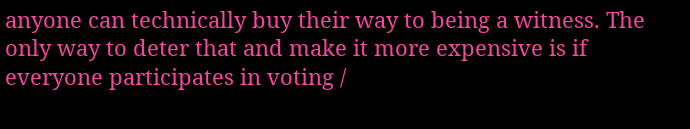anyone can technically buy their way to being a witness. The only way to deter that and make it more expensive is if everyone participates in voting /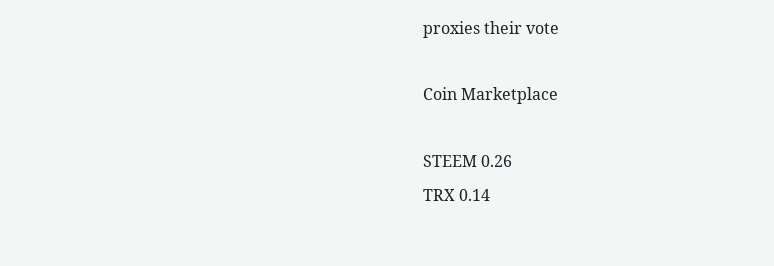proxies their vote

Coin Marketplace

STEEM 0.26
TRX 0.14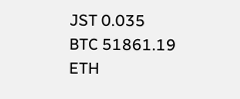JST 0.035
BTC 51861.19
ETH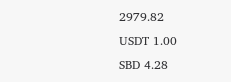2979.82
USDT 1.00
SBD 4.28